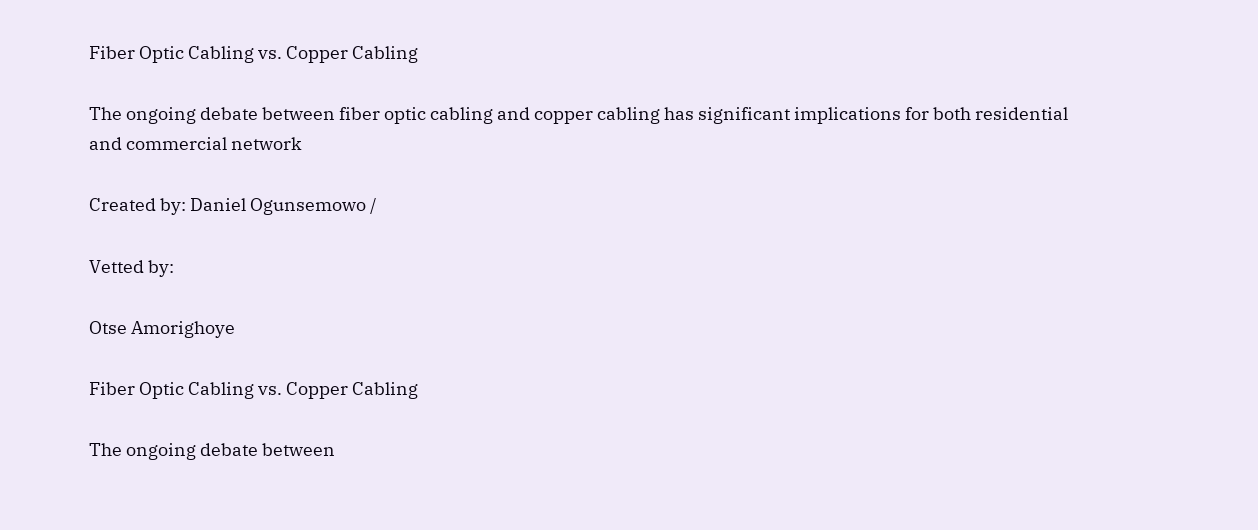Fiber Optic Cabling vs. Copper Cabling

The ongoing debate between fiber optic cabling and copper cabling has significant implications for both residential and commercial network

Created by: Daniel Ogunsemowo /

Vetted by:

Otse Amorighoye

Fiber Optic Cabling vs. Copper Cabling

The ongoing debate between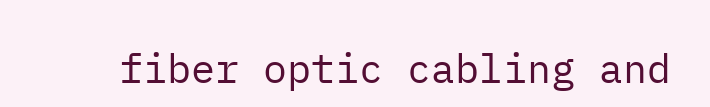fiber optic cabling and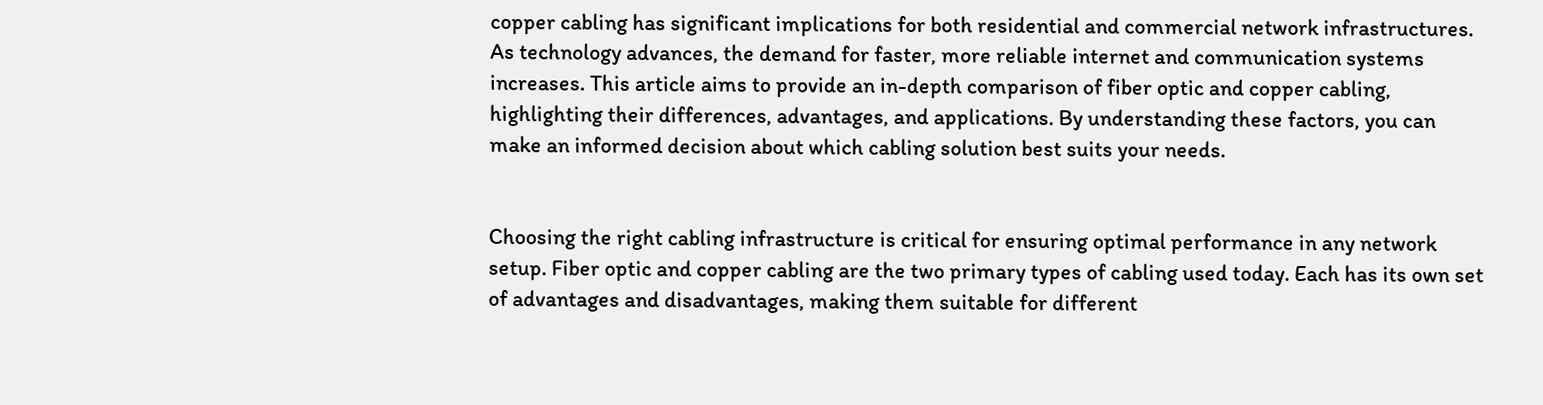copper cabling has significant implications for both residential and commercial network infrastructures. As technology advances, the demand for faster, more reliable internet and communication systems increases. This article aims to provide an in-depth comparison of fiber optic and copper cabling, highlighting their differences, advantages, and applications. By understanding these factors, you can make an informed decision about which cabling solution best suits your needs.


Choosing the right cabling infrastructure is critical for ensuring optimal performance in any network setup. Fiber optic and copper cabling are the two primary types of cabling used today. Each has its own set of advantages and disadvantages, making them suitable for different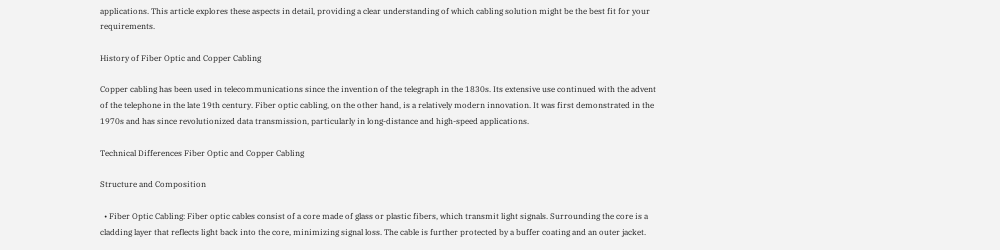applications. This article explores these aspects in detail, providing a clear understanding of which cabling solution might be the best fit for your requirements.

History of Fiber Optic and Copper Cabling

Copper cabling has been used in telecommunications since the invention of the telegraph in the 1830s. Its extensive use continued with the advent of the telephone in the late 19th century. Fiber optic cabling, on the other hand, is a relatively modern innovation. It was first demonstrated in the 1970s and has since revolutionized data transmission, particularly in long-distance and high-speed applications.

Technical Differences Fiber Optic and Copper Cabling

Structure and Composition

  • Fiber Optic Cabling: Fiber optic cables consist of a core made of glass or plastic fibers, which transmit light signals. Surrounding the core is a cladding layer that reflects light back into the core, minimizing signal loss. The cable is further protected by a buffer coating and an outer jacket.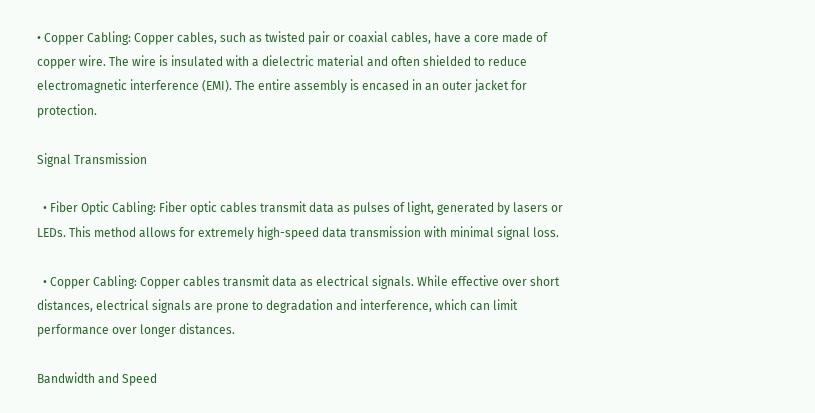• Copper Cabling: Copper cables, such as twisted pair or coaxial cables, have a core made of copper wire. The wire is insulated with a dielectric material and often shielded to reduce electromagnetic interference (EMI). The entire assembly is encased in an outer jacket for protection.

Signal Transmission

  • Fiber Optic Cabling: Fiber optic cables transmit data as pulses of light, generated by lasers or LEDs. This method allows for extremely high-speed data transmission with minimal signal loss.

  • Copper Cabling: Copper cables transmit data as electrical signals. While effective over short distances, electrical signals are prone to degradation and interference, which can limit performance over longer distances.

Bandwidth and Speed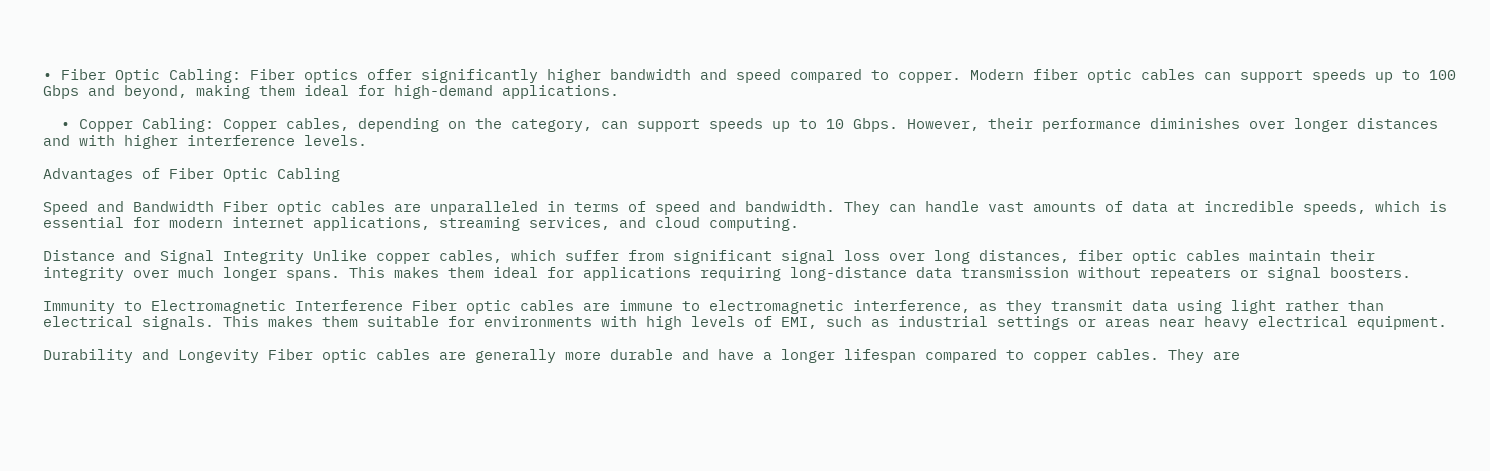• Fiber Optic Cabling: Fiber optics offer significantly higher bandwidth and speed compared to copper. Modern fiber optic cables can support speeds up to 100 Gbps and beyond, making them ideal for high-demand applications.

  • Copper Cabling: Copper cables, depending on the category, can support speeds up to 10 Gbps. However, their performance diminishes over longer distances and with higher interference levels.

Advantages of Fiber Optic Cabling

Speed and Bandwidth Fiber optic cables are unparalleled in terms of speed and bandwidth. They can handle vast amounts of data at incredible speeds, which is essential for modern internet applications, streaming services, and cloud computing.

Distance and Signal Integrity Unlike copper cables, which suffer from significant signal loss over long distances, fiber optic cables maintain their integrity over much longer spans. This makes them ideal for applications requiring long-distance data transmission without repeaters or signal boosters.

Immunity to Electromagnetic Interference Fiber optic cables are immune to electromagnetic interference, as they transmit data using light rather than electrical signals. This makes them suitable for environments with high levels of EMI, such as industrial settings or areas near heavy electrical equipment.

Durability and Longevity Fiber optic cables are generally more durable and have a longer lifespan compared to copper cables. They are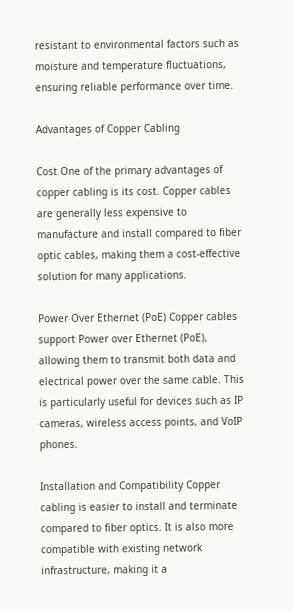resistant to environmental factors such as moisture and temperature fluctuations, ensuring reliable performance over time.

Advantages of Copper Cabling

Cost One of the primary advantages of copper cabling is its cost. Copper cables are generally less expensive to manufacture and install compared to fiber optic cables, making them a cost-effective solution for many applications.

Power Over Ethernet (PoE) Copper cables support Power over Ethernet (PoE), allowing them to transmit both data and electrical power over the same cable. This is particularly useful for devices such as IP cameras, wireless access points, and VoIP phones.

Installation and Compatibility Copper cabling is easier to install and terminate compared to fiber optics. It is also more compatible with existing network infrastructure, making it a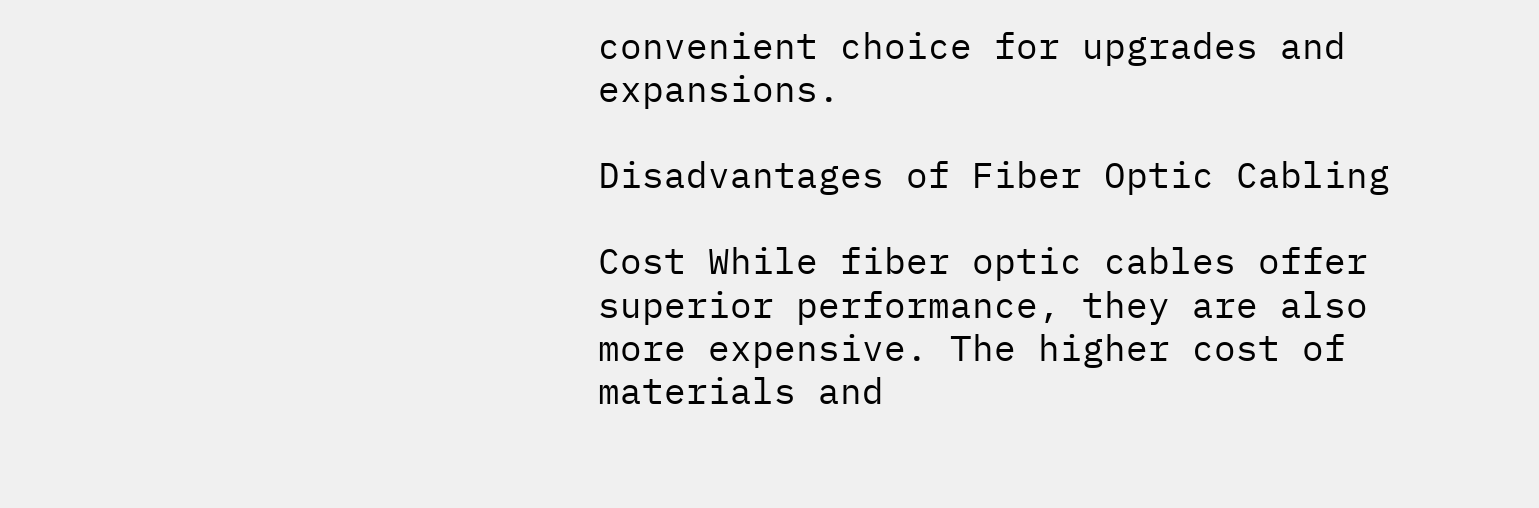convenient choice for upgrades and expansions.

Disadvantages of Fiber Optic Cabling

Cost While fiber optic cables offer superior performance, they are also more expensive. The higher cost of materials and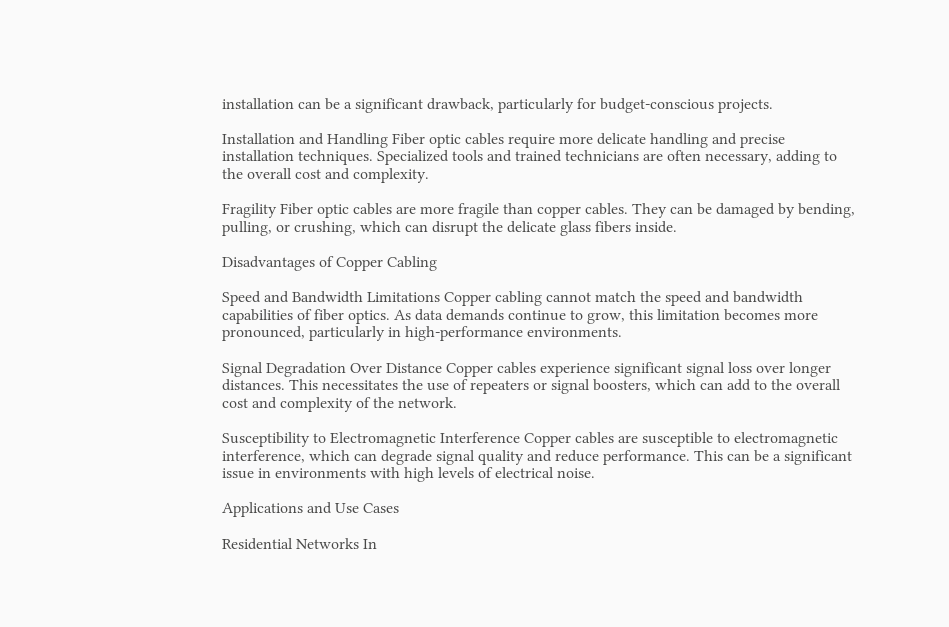installation can be a significant drawback, particularly for budget-conscious projects.

Installation and Handling Fiber optic cables require more delicate handling and precise installation techniques. Specialized tools and trained technicians are often necessary, adding to the overall cost and complexity.

Fragility Fiber optic cables are more fragile than copper cables. They can be damaged by bending, pulling, or crushing, which can disrupt the delicate glass fibers inside.

Disadvantages of Copper Cabling

Speed and Bandwidth Limitations Copper cabling cannot match the speed and bandwidth capabilities of fiber optics. As data demands continue to grow, this limitation becomes more pronounced, particularly in high-performance environments.

Signal Degradation Over Distance Copper cables experience significant signal loss over longer distances. This necessitates the use of repeaters or signal boosters, which can add to the overall cost and complexity of the network.

Susceptibility to Electromagnetic Interference Copper cables are susceptible to electromagnetic interference, which can degrade signal quality and reduce performance. This can be a significant issue in environments with high levels of electrical noise.

Applications and Use Cases

Residential Networks In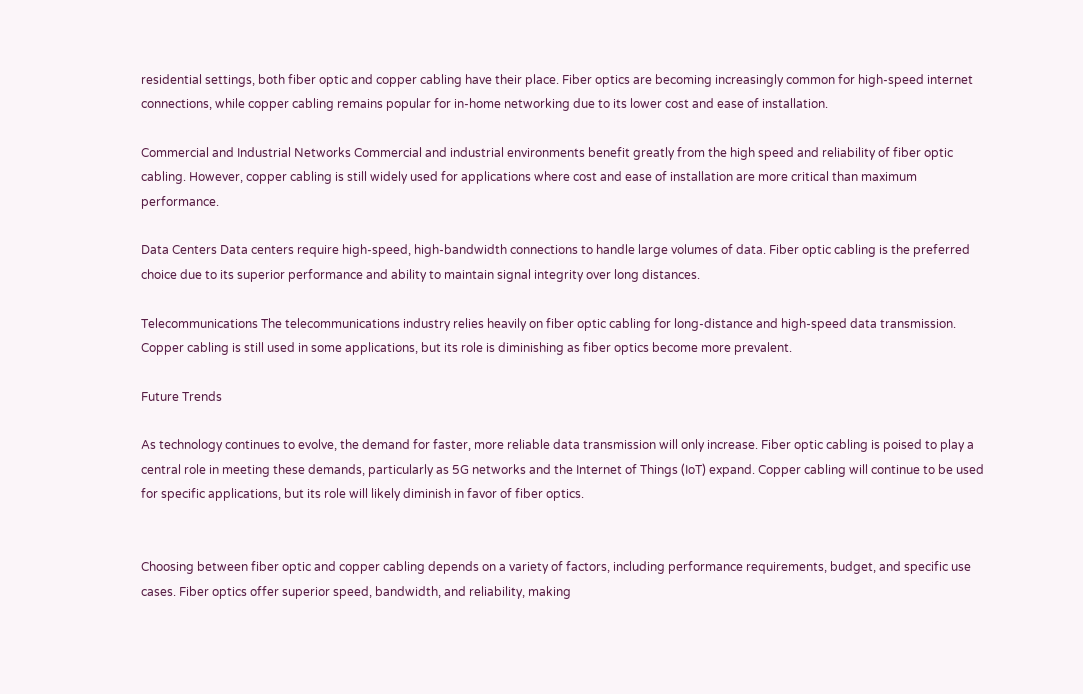residential settings, both fiber optic and copper cabling have their place. Fiber optics are becoming increasingly common for high-speed internet connections, while copper cabling remains popular for in-home networking due to its lower cost and ease of installation.

Commercial and Industrial Networks Commercial and industrial environments benefit greatly from the high speed and reliability of fiber optic cabling. However, copper cabling is still widely used for applications where cost and ease of installation are more critical than maximum performance.

Data Centers Data centers require high-speed, high-bandwidth connections to handle large volumes of data. Fiber optic cabling is the preferred choice due to its superior performance and ability to maintain signal integrity over long distances.

Telecommunications The telecommunications industry relies heavily on fiber optic cabling for long-distance and high-speed data transmission. Copper cabling is still used in some applications, but its role is diminishing as fiber optics become more prevalent.

Future Trends

As technology continues to evolve, the demand for faster, more reliable data transmission will only increase. Fiber optic cabling is poised to play a central role in meeting these demands, particularly as 5G networks and the Internet of Things (IoT) expand. Copper cabling will continue to be used for specific applications, but its role will likely diminish in favor of fiber optics.


Choosing between fiber optic and copper cabling depends on a variety of factors, including performance requirements, budget, and specific use cases. Fiber optics offer superior speed, bandwidth, and reliability, making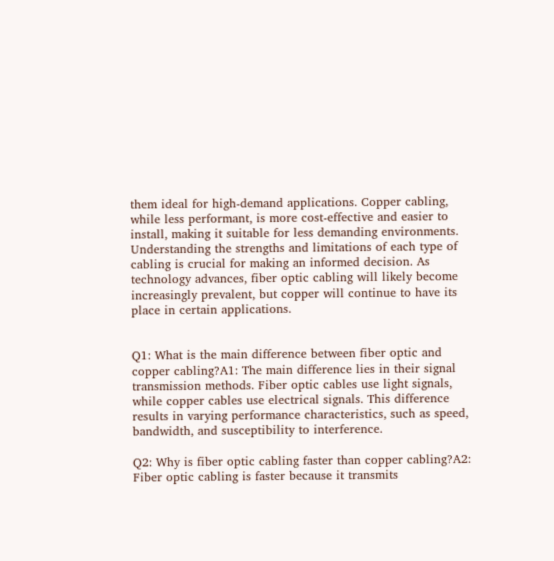them ideal for high-demand applications. Copper cabling, while less performant, is more cost-effective and easier to install, making it suitable for less demanding environments. Understanding the strengths and limitations of each type of cabling is crucial for making an informed decision. As technology advances, fiber optic cabling will likely become increasingly prevalent, but copper will continue to have its place in certain applications.


Q1: What is the main difference between fiber optic and copper cabling?A1: The main difference lies in their signal transmission methods. Fiber optic cables use light signals, while copper cables use electrical signals. This difference results in varying performance characteristics, such as speed, bandwidth, and susceptibility to interference.

Q2: Why is fiber optic cabling faster than copper cabling?A2: Fiber optic cabling is faster because it transmits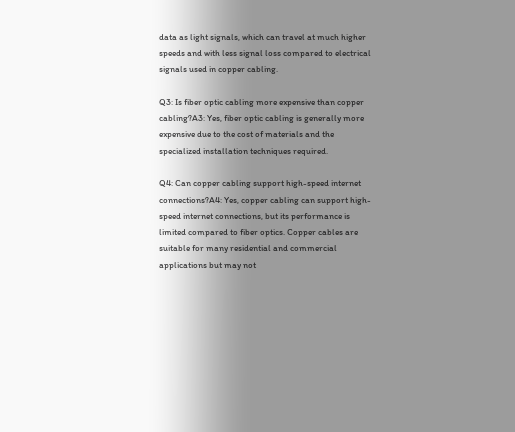data as light signals, which can travel at much higher speeds and with less signal loss compared to electrical signals used in copper cabling.

Q3: Is fiber optic cabling more expensive than copper cabling?A3: Yes, fiber optic cabling is generally more expensive due to the cost of materials and the specialized installation techniques required.

Q4: Can copper cabling support high-speed internet connections?A4: Yes, copper cabling can support high-speed internet connections, but its performance is limited compared to fiber optics. Copper cables are suitable for many residential and commercial applications but may not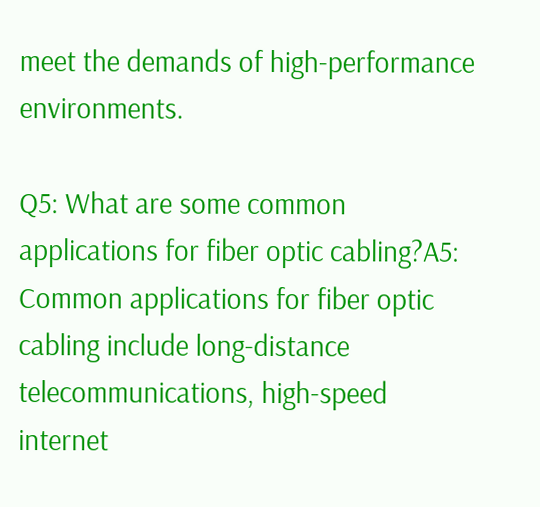meet the demands of high-performance environments.

Q5: What are some common applications for fiber optic cabling?A5: Common applications for fiber optic cabling include long-distance telecommunications, high-speed internet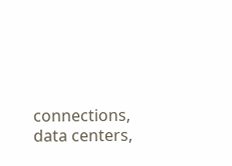connections, data centers,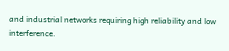and industrial networks requiring high reliability and low interference.